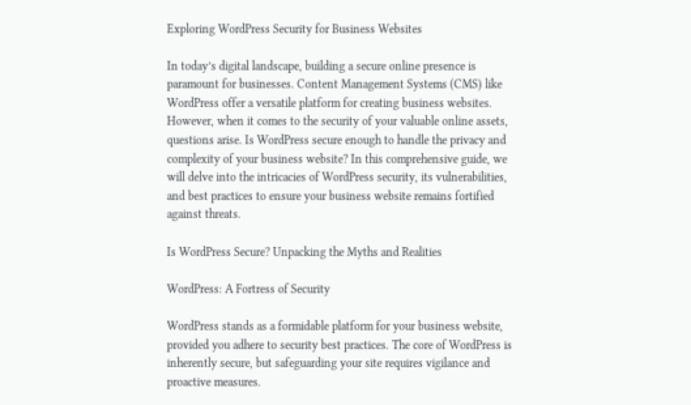Exploring WordPress Security for Business Websites

In today’s digital landscape, building a secure online presence is paramount for businesses. Content Management Systems (CMS) like WordPress offer a versatile platform for creating business websites. However, when it comes to the security of your valuable online assets, questions arise. Is WordPress secure enough to handle the privacy and complexity of your business website? In this comprehensive guide, we will delve into the intricacies of WordPress security, its vulnerabilities, and best practices to ensure your business website remains fortified against threats.

Is WordPress Secure? Unpacking the Myths and Realities

WordPress: A Fortress of Security

WordPress stands as a formidable platform for your business website, provided you adhere to security best practices. The core of WordPress is inherently secure, but safeguarding your site requires vigilance and proactive measures.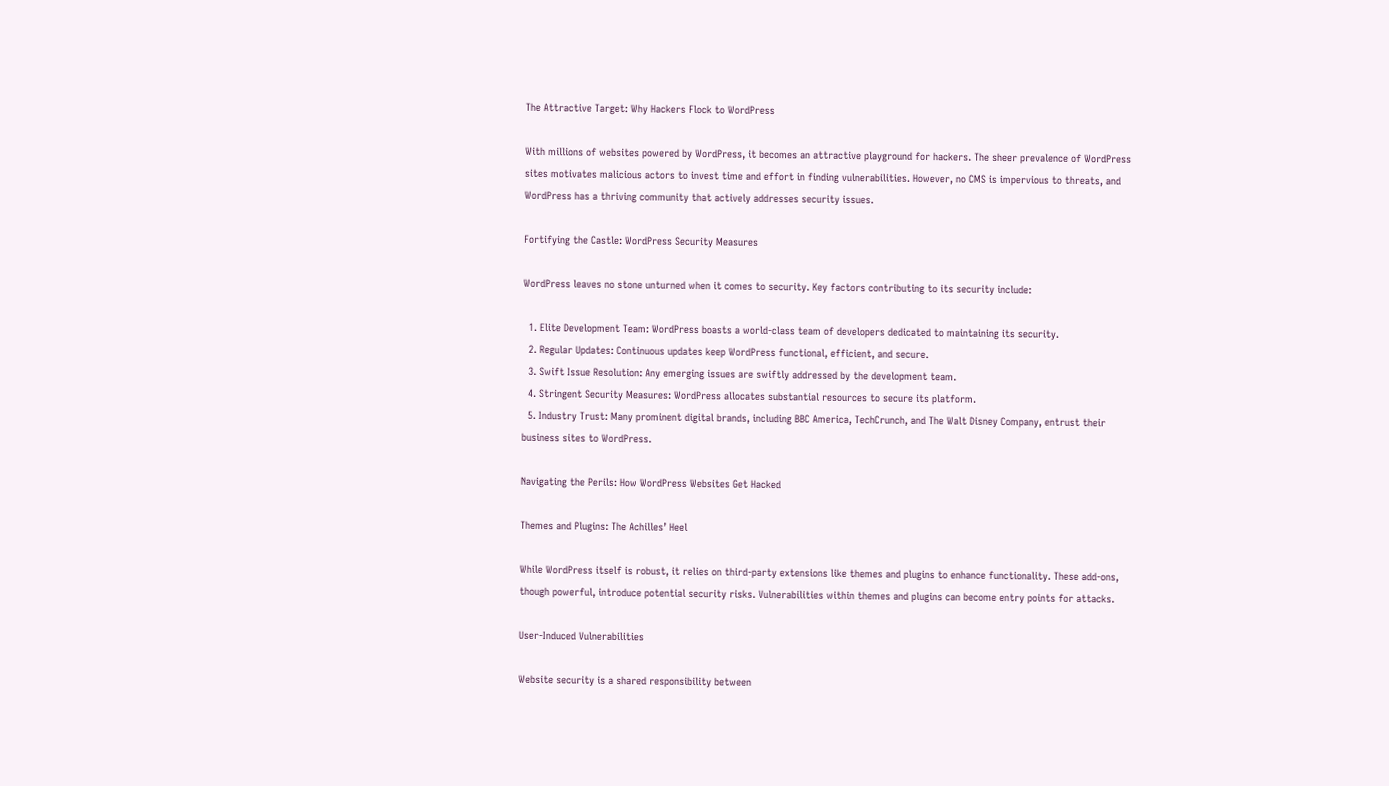The Attractive Target: Why Hackers Flock to WordPress

With millions of websites powered by WordPress, it becomes an attractive playground for hackers. The sheer prevalence of WordPress sites motivates malicious actors to invest time and effort in finding vulnerabilities. However, no CMS is impervious to threats, and WordPress has a thriving community that actively addresses security issues.

Fortifying the Castle: WordPress Security Measures

WordPress leaves no stone unturned when it comes to security. Key factors contributing to its security include:

  1. Elite Development Team: WordPress boasts a world-class team of developers dedicated to maintaining its security.
  2. Regular Updates: Continuous updates keep WordPress functional, efficient, and secure.
  3. Swift Issue Resolution: Any emerging issues are swiftly addressed by the development team.
  4. Stringent Security Measures: WordPress allocates substantial resources to secure its platform.
  5. Industry Trust: Many prominent digital brands, including BBC America, TechCrunch, and The Walt Disney Company, entrust their business sites to WordPress.

Navigating the Perils: How WordPress Websites Get Hacked

Themes and Plugins: The Achilles’ Heel

While WordPress itself is robust, it relies on third-party extensions like themes and plugins to enhance functionality. These add-ons, though powerful, introduce potential security risks. Vulnerabilities within themes and plugins can become entry points for attacks.

User-Induced Vulnerabilities

Website security is a shared responsibility between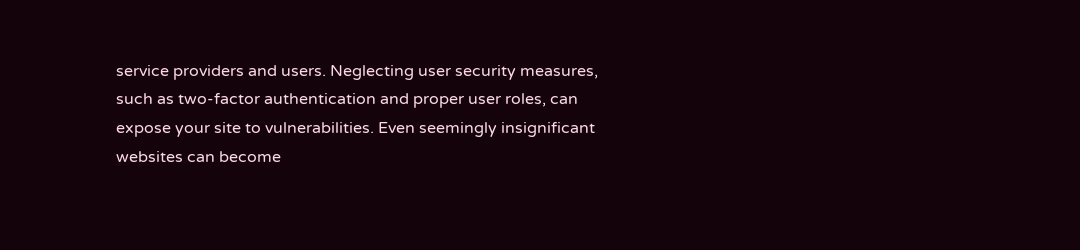service providers and users. Neglecting user security measures, such as two-factor authentication and proper user roles, can expose your site to vulnerabilities. Even seemingly insignificant websites can become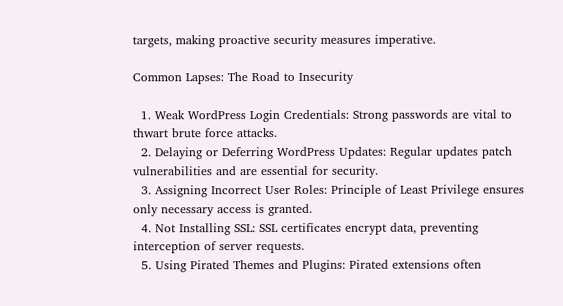targets, making proactive security measures imperative.

Common Lapses: The Road to Insecurity

  1. Weak WordPress Login Credentials: Strong passwords are vital to thwart brute force attacks.
  2. Delaying or Deferring WordPress Updates: Regular updates patch vulnerabilities and are essential for security.
  3. Assigning Incorrect User Roles: Principle of Least Privilege ensures only necessary access is granted.
  4. Not Installing SSL: SSL certificates encrypt data, preventing interception of server requests.
  5. Using Pirated Themes and Plugins: Pirated extensions often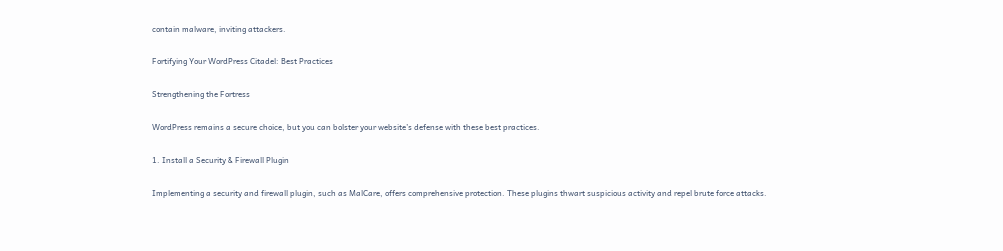contain malware, inviting attackers.

Fortifying Your WordPress Citadel: Best Practices

Strengthening the Fortress

WordPress remains a secure choice, but you can bolster your website’s defense with these best practices.

1. Install a Security & Firewall Plugin

Implementing a security and firewall plugin, such as MalCare, offers comprehensive protection. These plugins thwart suspicious activity and repel brute force attacks.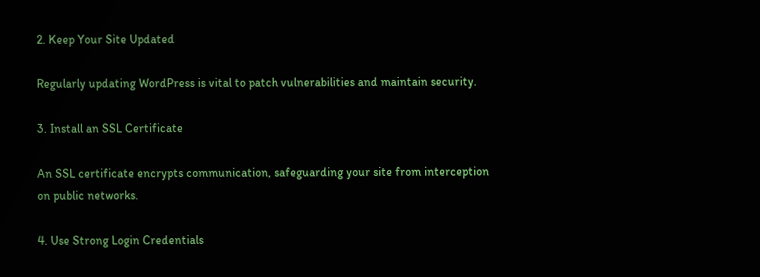2. Keep Your Site Updated

Regularly updating WordPress is vital to patch vulnerabilities and maintain security.

3. Install an SSL Certificate

An SSL certificate encrypts communication, safeguarding your site from interception on public networks.

4. Use Strong Login Credentials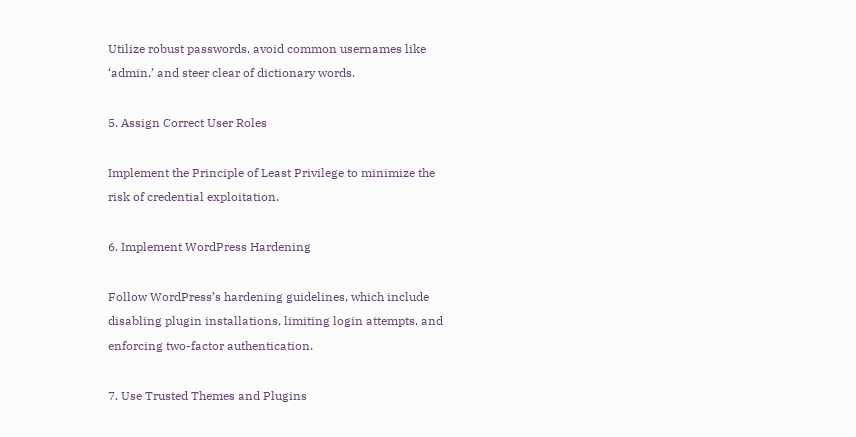Utilize robust passwords, avoid common usernames like ‘admin,’ and steer clear of dictionary words.

5. Assign Correct User Roles

Implement the Principle of Least Privilege to minimize the risk of credential exploitation.

6. Implement WordPress Hardening

Follow WordPress’s hardening guidelines, which include disabling plugin installations, limiting login attempts, and enforcing two-factor authentication.

7. Use Trusted Themes and Plugins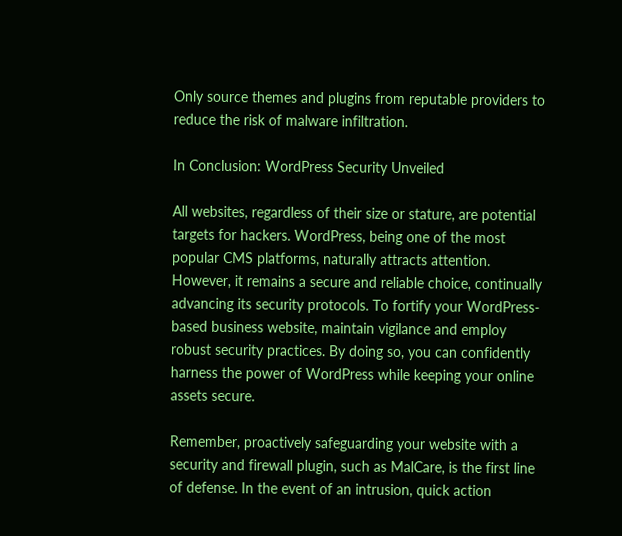Only source themes and plugins from reputable providers to reduce the risk of malware infiltration.

In Conclusion: WordPress Security Unveiled

All websites, regardless of their size or stature, are potential targets for hackers. WordPress, being one of the most popular CMS platforms, naturally attracts attention. However, it remains a secure and reliable choice, continually advancing its security protocols. To fortify your WordPress-based business website, maintain vigilance and employ robust security practices. By doing so, you can confidently harness the power of WordPress while keeping your online assets secure.

Remember, proactively safeguarding your website with a security and firewall plugin, such as MalCare, is the first line of defense. In the event of an intrusion, quick action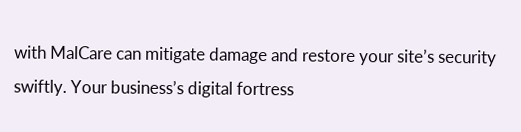with MalCare can mitigate damage and restore your site’s security swiftly. Your business’s digital fortress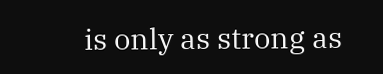is only as strong as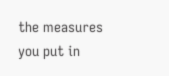the measures you put in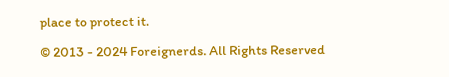place to protect it.

© 2013 - 2024 Foreignerds. All Rights Reserved